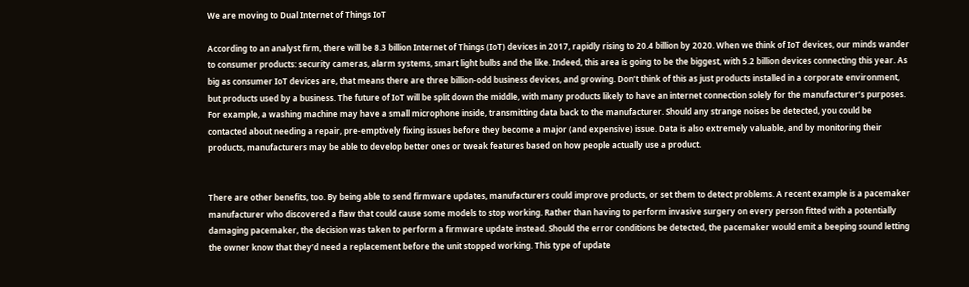We are moving to Dual Internet of Things IoT

According to an analyst firm, there will be 8.3 billion Internet of Things (IoT) devices in 2017, rapidly rising to 20.4 billion by 2020. When we think of IoT devices, our minds wander to consumer products: security cameras, alarm systems, smart light bulbs and the like. Indeed, this area is going to be the biggest, with 5.2 billion devices connecting this year. As big as consumer IoT devices are, that means there are three billion-odd business devices, and growing. Don’t think of this as just products installed in a corporate environment, but products used by a business. The future of IoT will be split down the middle, with many products likely to have an internet connection solely for the manufacturer’s purposes. For example, a washing machine may have a small microphone inside, transmitting data back to the manufacturer. Should any strange noises be detected, you could be contacted about needing a repair, pre-emptively fixing issues before they become a major (and expensive) issue. Data is also extremely valuable, and by monitoring their products, manufacturers may be able to develop better ones or tweak features based on how people actually use a product.


There are other benefits, too. By being able to send firmware updates, manufacturers could improve products, or set them to detect problems. A recent example is a pacemaker manufacturer who discovered a flaw that could cause some models to stop working. Rather than having to perform invasive surgery on every person fitted with a potentially damaging pacemaker, the decision was taken to perform a firmware update instead. Should the error conditions be detected, the pacemaker would emit a beeping sound letting the owner know that they’d need a replacement before the unit stopped working. This type of update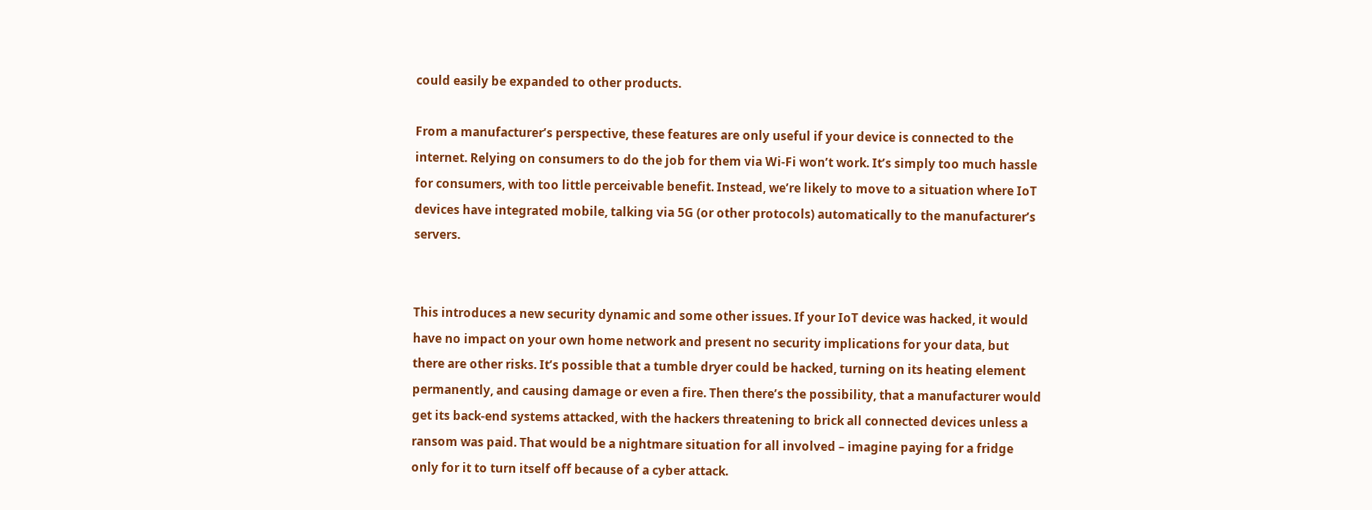could easily be expanded to other products.

From a manufacturer’s perspective, these features are only useful if your device is connected to the internet. Relying on consumers to do the job for them via Wi-Fi won’t work. It’s simply too much hassle for consumers, with too little perceivable benefit. Instead, we’re likely to move to a situation where IoT devices have integrated mobile, talking via 5G (or other protocols) automatically to the manufacturer’s servers.


This introduces a new security dynamic and some other issues. If your IoT device was hacked, it would have no impact on your own home network and present no security implications for your data, but there are other risks. It’s possible that a tumble dryer could be hacked, turning on its heating element permanently, and causing damage or even a fire. Then there’s the possibility, that a manufacturer would get its back-end systems attacked, with the hackers threatening to brick all connected devices unless a ransom was paid. That would be a nightmare situation for all involved – imagine paying for a fridge only for it to turn itself off because of a cyber attack.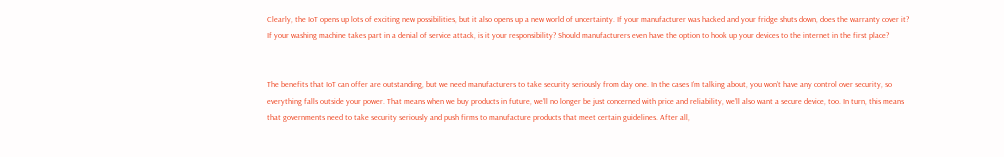Clearly, the IoT opens up lots of exciting new possibilities, but it also opens up a new world of uncertainty. If your manufacturer was hacked and your fridge shuts down, does the warranty cover it? If your washing machine takes part in a denial of service attack, is it your responsibility? Should manufacturers even have the option to hook up your devices to the internet in the first place?


The benefits that IoT can offer are outstanding, but we need manufacturers to take security seriously from day one. In the cases I’m talking about, you won’t have any control over security, so everything falls outside your power. That means when we buy products in future, we’ll no longer be just concerned with price and reliability, we’ll also want a secure device, too. In turn, this means that governments need to take security seriously and push firms to manufacture products that meet certain guidelines. After all,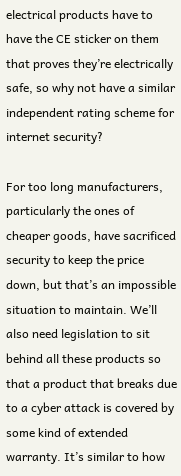electrical products have to have the CE sticker on them that proves they’re electrically safe, so why not have a similar independent rating scheme for internet security?

For too long manufacturers, particularly the ones of cheaper goods, have sacrificed security to keep the price down, but that’s an impossible situation to maintain. We’ll also need legislation to sit behind all these products so that a product that breaks due to a cyber attack is covered by some kind of extended warranty. It’s similar to how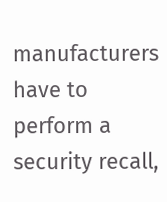manufacturers have to perform a security recall,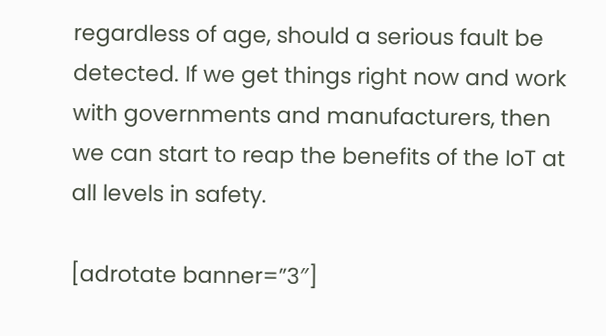regardless of age, should a serious fault be detected. If we get things right now and work with governments and manufacturers, then we can start to reap the benefits of the IoT at all levels in safety.

[adrotate banner=”3″]